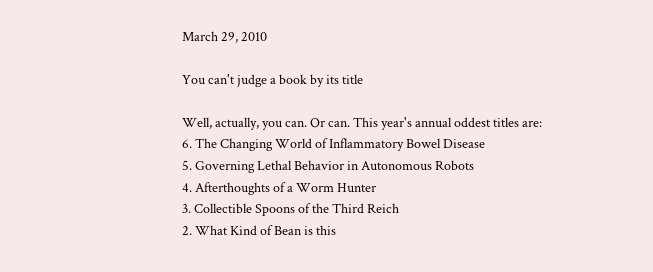March 29, 2010

You can't judge a book by its title

Well, actually, you can. Or can. This year's annual oddest titles are:
6. The Changing World of Inflammatory Bowel Disease
5. Governing Lethal Behavior in Autonomous Robots
4. Afterthoughts of a Worm Hunter
3. Collectible Spoons of the Third Reich
2. What Kind of Bean is this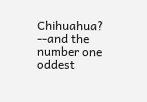Chihuahua?
--and the number one oddest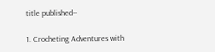title published--

1. Crocheting Adventures with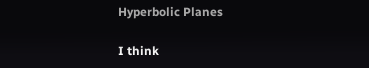Hyperbolic Planes

I think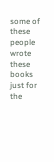some of these people wrote these books just for the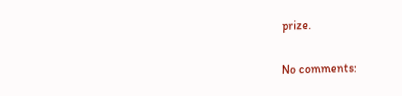prize.

No comments: